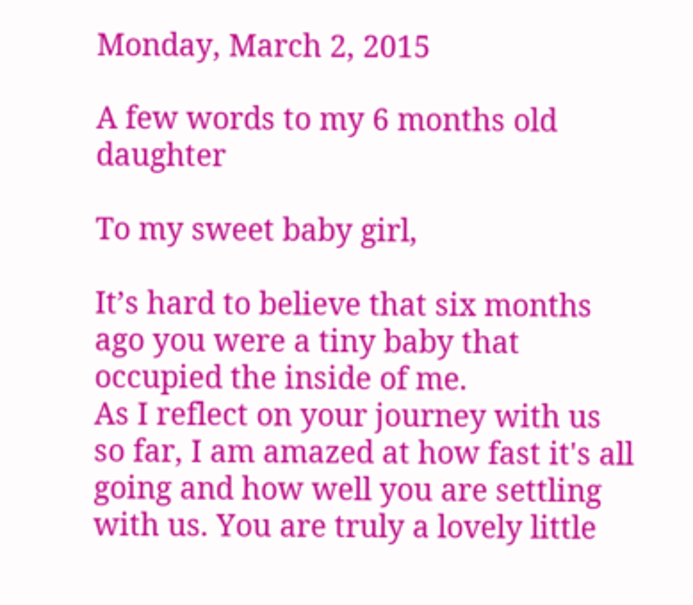Monday, March 2, 2015

A few words to my 6 months old daughter

To my sweet baby girl,

It’s hard to believe that six months ago you were a tiny baby that occupied the inside of me.
As I reflect on your journey with us so far, I am amazed at how fast it's all going and how well you are settling with us. You are truly a lovely little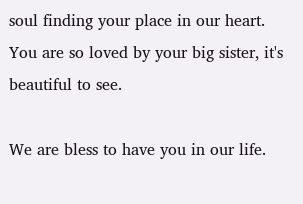soul finding your place in our heart. You are so loved by your big sister, it's beautiful to see.

We are bless to have you in our life.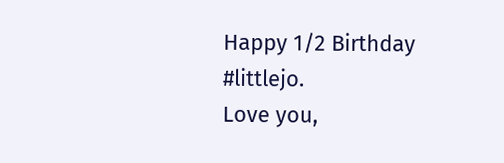Happy 1/2 Birthday #littlejo.
Love you,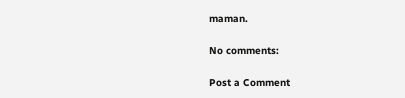maman.

No comments:

Post a Comment